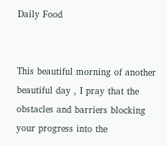Daily Food


This beautiful morning of another beautiful day , I pray that the obstacles and barriers blocking your progress into the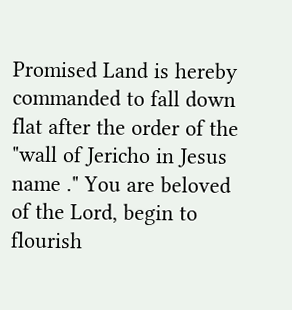Promised Land is hereby commanded to fall down flat after the order of the "wall of Jericho in Jesus name ." You are beloved of the Lord, begin to flourish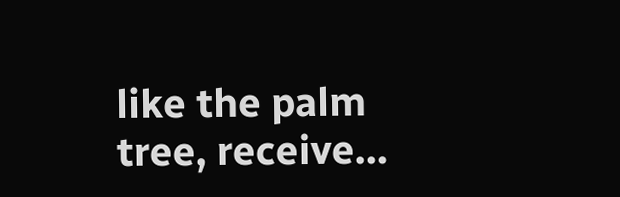like the palm tree, receive…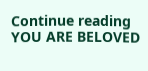Continue reading YOU ARE BELOVED